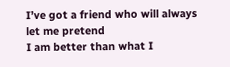I’ve got a friend who will always let me pretend
I am better than what I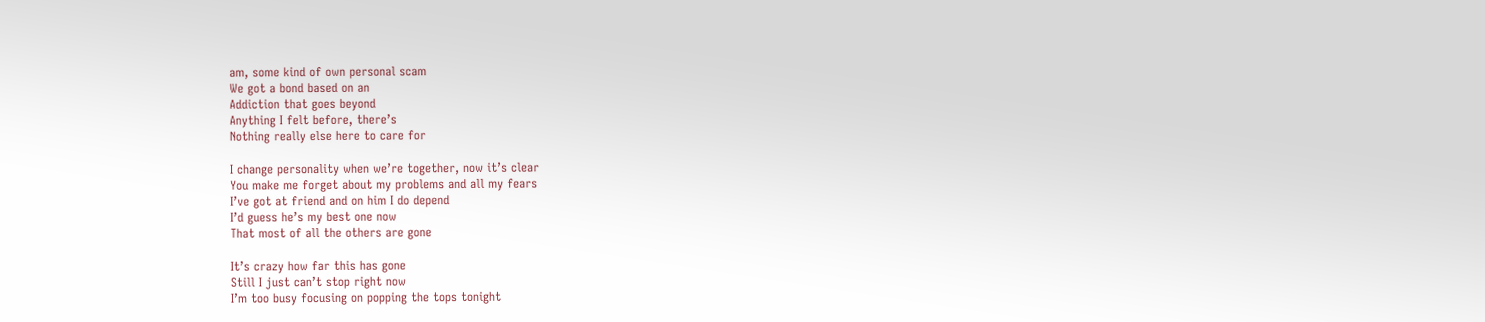am, some kind of own personal scam
We got a bond based on an
Addiction that goes beyond
Anything I felt before, there’s
Nothing really else here to care for

I change personality when we’re together, now it’s clear
You make me forget about my problems and all my fears
I’ve got at friend and on him I do depend
I’d guess he’s my best one now
That most of all the others are gone

It’s crazy how far this has gone
Still I just can’t stop right now
I’m too busy focusing on popping the tops tonight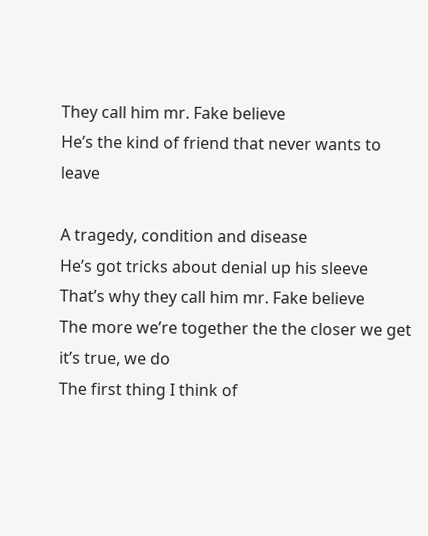They call him mr. Fake believe
He’s the kind of friend that never wants to leave

A tragedy, condition and disease
He’s got tricks about denial up his sleeve
That’s why they call him mr. Fake believe
The more we’re together the the closer we get it’s true, we do
The first thing I think of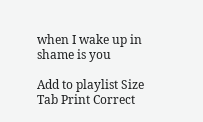when I wake up in shame is you

Add to playlist Size Tab Print Correct